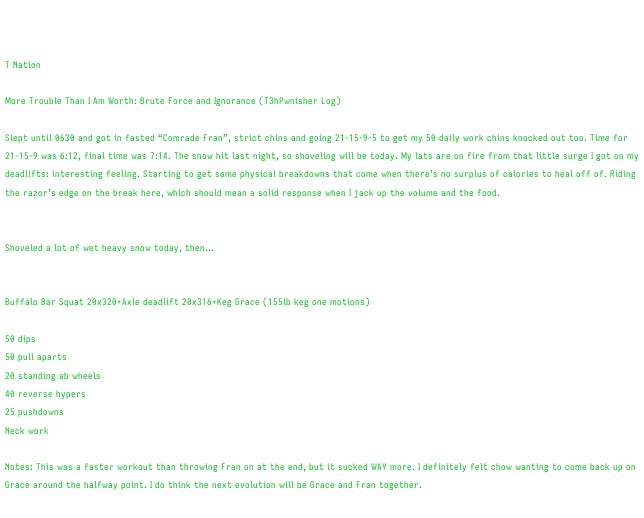T Nation

More Trouble Than I Am Worth: Brute Force and Ignorance (T3hPwnisher Log)

Slept until 0630 and got in fasted “Comrade Fran”, strict chins and going 21-15-9-5 to get my 50 daily work chins knocked out too. Time for 21-15-9 was 6:12, final time was 7:14. The snow hit last night, so shoveling will be today. My lats are on fire from that little surge I got on my deadlifts: interesting feeling. Starting to get some physical breakdowns that come when there’s no surplus of calories to heal off of. Riding the razor’s edge on the break here, which should mean a solid response when I jack up the volume and the food.


Shoveled a lot of wet heavy snow today, then…


Buffalo Bar Squat 20x320+Axle deadlift 20x316+Keg Grace (155lb keg one motions)

50 dips
50 pull aparts
20 standing ab wheels
40 reverse hypers
25 pushdowns
Neck work

Notes: This was a faster workout than throwing Fran on at the end, but it sucked WAY more. I definitely felt chow wanting to come back up on Grace around the halfway point. I do think the next evolution will be Grace and Fran together.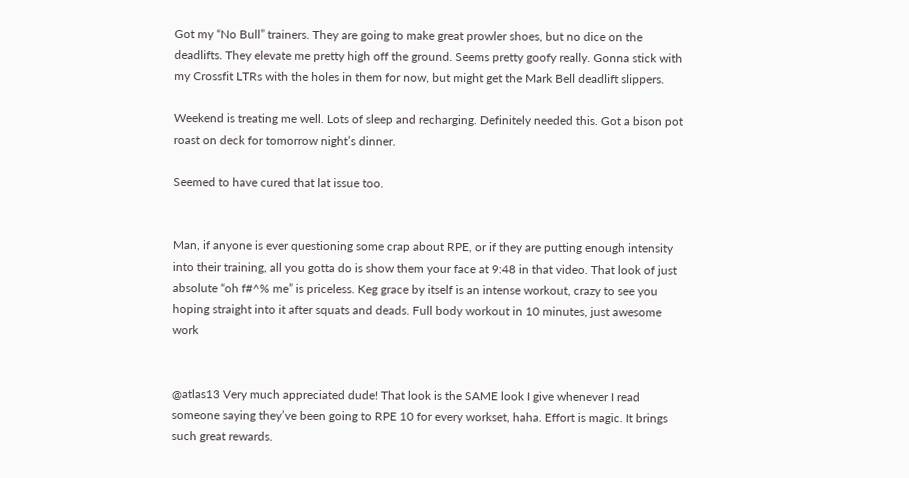Got my “No Bull” trainers. They are going to make great prowler shoes, but no dice on the deadlifts. They elevate me pretty high off the ground. Seems pretty goofy really. Gonna stick with my Crossfit LTRs with the holes in them for now, but might get the Mark Bell deadlift slippers.

Weekend is treating me well. Lots of sleep and recharging. Definitely needed this. Got a bison pot roast on deck for tomorrow night’s dinner.

Seemed to have cured that lat issue too.


Man, if anyone is ever questioning some crap about RPE, or if they are putting enough intensity into their training, all you gotta do is show them your face at 9:48 in that video. That look of just absolute “oh f#^% me” is priceless. Keg grace by itself is an intense workout, crazy to see you hoping straight into it after squats and deads. Full body workout in 10 minutes, just awesome work


@atlas13 Very much appreciated dude! That look is the SAME look I give whenever I read someone saying they’ve been going to RPE 10 for every workset, haha. Effort is magic. It brings such great rewards.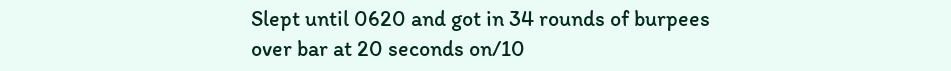Slept until 0620 and got in 34 rounds of burpees over bar at 20 seconds on/10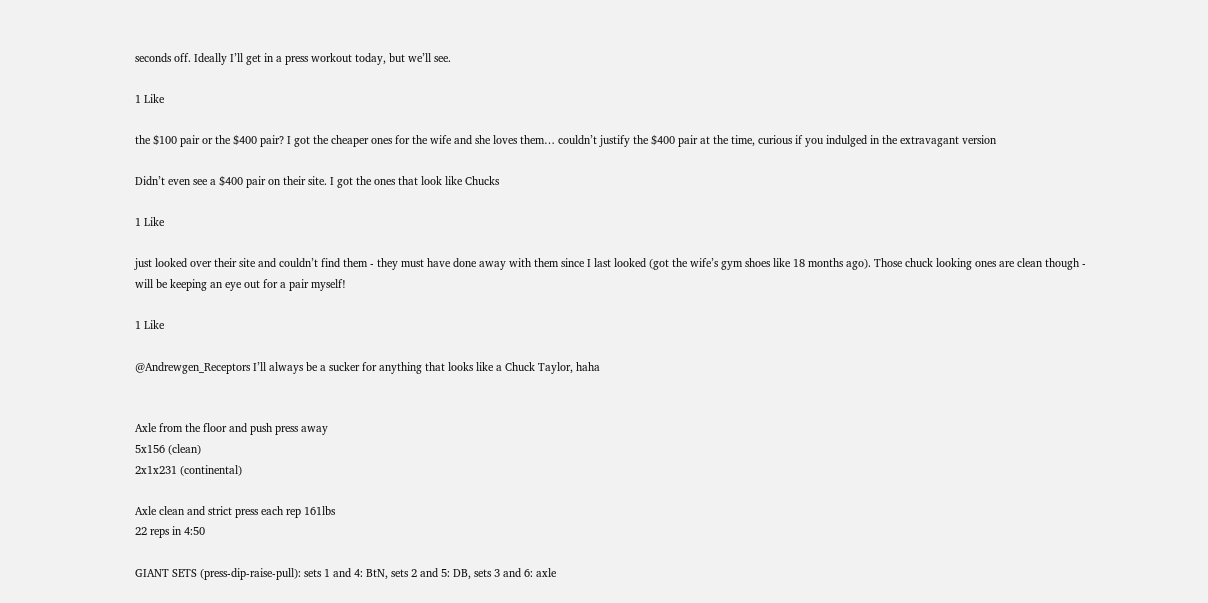seconds off. Ideally I’ll get in a press workout today, but we’ll see.

1 Like

the $100 pair or the $400 pair? I got the cheaper ones for the wife and she loves them… couldn’t justify the $400 pair at the time, curious if you indulged in the extravagant version

Didn’t even see a $400 pair on their site. I got the ones that look like Chucks

1 Like

just looked over their site and couldn’t find them - they must have done away with them since I last looked (got the wife’s gym shoes like 18 months ago). Those chuck looking ones are clean though - will be keeping an eye out for a pair myself!

1 Like

@Andrewgen_Receptors I’ll always be a sucker for anything that looks like a Chuck Taylor, haha


Axle from the floor and push press away
5x156 (clean)
2x1x231 (continental)

Axle clean and strict press each rep 161lbs
22 reps in 4:50

GIANT SETS (press-dip-raise-pull): sets 1 and 4: BtN, sets 2 and 5: DB, sets 3 and 6: axle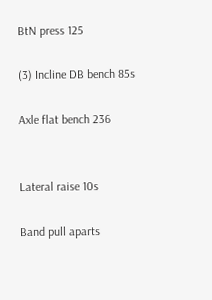BtN press 125

(3) Incline DB bench 85s

Axle flat bench 236


Lateral raise 10s

Band pull aparts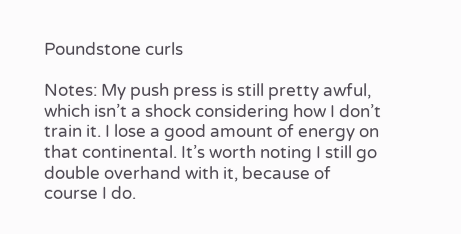Poundstone curls

Notes: My push press is still pretty awful, which isn’t a shock considering how I don’t train it. I lose a good amount of energy on that continental. It’s worth noting I still go double overhand with it, because of course I do.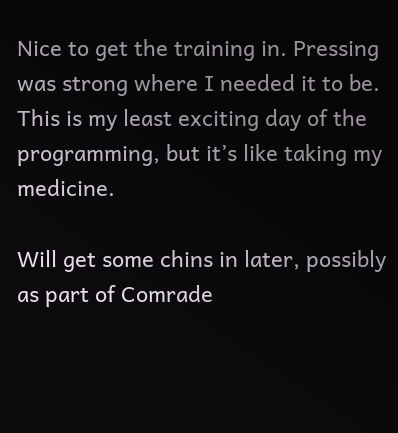Nice to get the training in. Pressing was strong where I needed it to be. This is my least exciting day of the programming, but it’s like taking my medicine.

Will get some chins in later, possibly as part of Comrade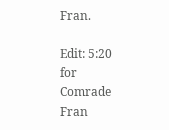Fran.

Edit: 5:20 for Comrade Fran